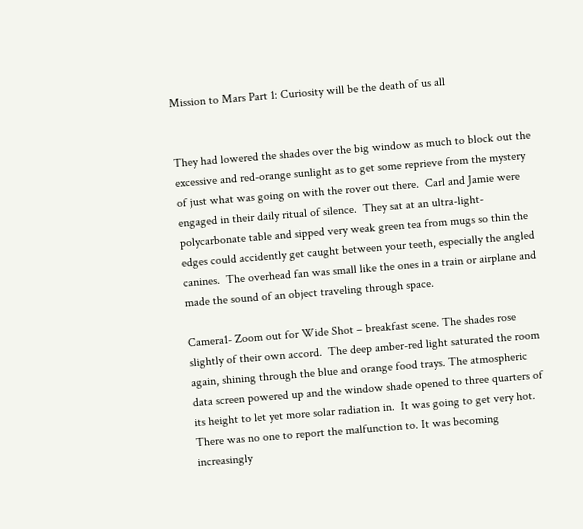Mission to Mars Part 1: Curiosity will be the death of us all


They had lowered the shades over the big window as much to block out the excessive and red-orange sunlight as to get some reprieve from the mystery of just what was going on with the rover out there.  Carl and Jamie were engaged in their daily ritual of silence.  They sat at an ultra-light-polycarbonate table and sipped very weak green tea from mugs so thin the edges could accidently get caught between your teeth, especially the angled canines.  The overhead fan was small like the ones in a train or airplane and made the sound of an object traveling through space.

Camera1- Zoom out for Wide Shot – breakfast scene. The shades rose slightly of their own accord.  The deep amber-red light saturated the room again, shining through the blue and orange food trays. The atmospheric data screen powered up and the window shade opened to three quarters of its height to let yet more solar radiation in.  It was going to get very hot.  There was no one to report the malfunction to. It was becoming increasingly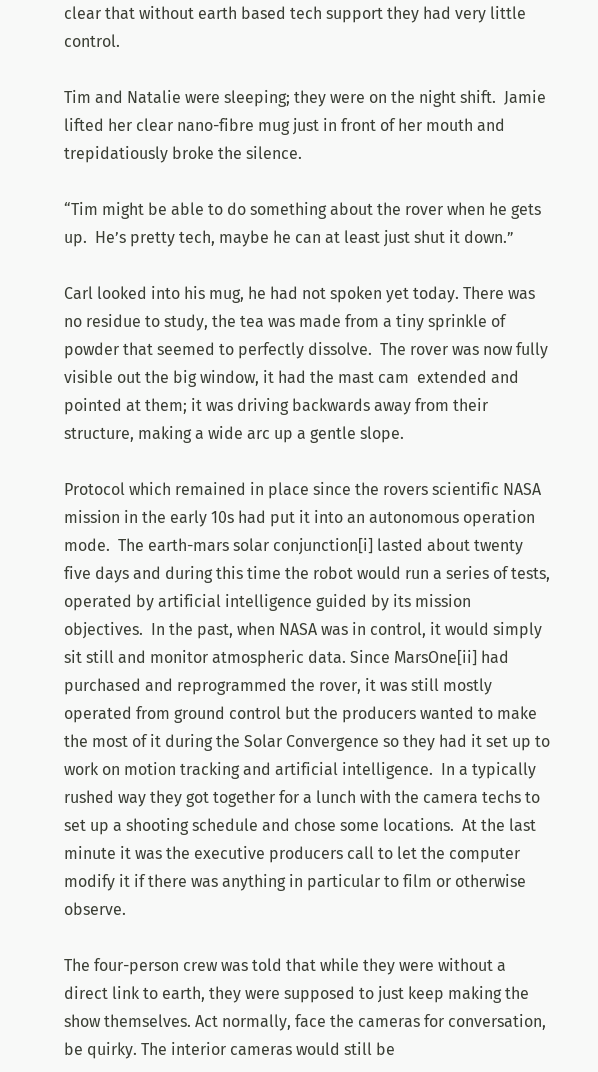clear that without earth based tech support they had very little control.

Tim and Natalie were sleeping; they were on the night shift.  Jamie lifted her clear nano-fibre mug just in front of her mouth and trepidatiously broke the silence.

“Tim might be able to do something about the rover when he gets up.  He’s pretty tech, maybe he can at least just shut it down.”

Carl looked into his mug, he had not spoken yet today. There was no residue to study, the tea was made from a tiny sprinkle of powder that seemed to perfectly dissolve.  The rover was now fully visible out the big window, it had the mast cam  extended and pointed at them; it was driving backwards away from their structure, making a wide arc up a gentle slope.

Protocol which remained in place since the rovers scientific NASA mission in the early 10s had put it into an autonomous operation mode.  The earth-mars solar conjunction[i] lasted about twenty five days and during this time the robot would run a series of tests, operated by artificial intelligence guided by its mission objectives.  In the past, when NASA was in control, it would simply sit still and monitor atmospheric data. Since MarsOne[ii] had purchased and reprogrammed the rover, it was still mostly operated from ground control but the producers wanted to make the most of it during the Solar Convergence so they had it set up to work on motion tracking and artificial intelligence.  In a typically rushed way they got together for a lunch with the camera techs to set up a shooting schedule and chose some locations.  At the last minute it was the executive producers call to let the computer modify it if there was anything in particular to film or otherwise observe.

The four-person crew was told that while they were without a direct link to earth, they were supposed to just keep making the show themselves. Act normally, face the cameras for conversation, be quirky. The interior cameras would still be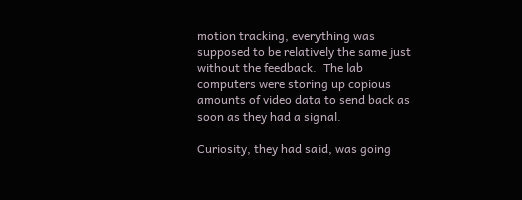motion tracking, everything was supposed to be relatively the same just without the feedback.  The lab computers were storing up copious amounts of video data to send back as soon as they had a signal.

Curiosity, they had said, was going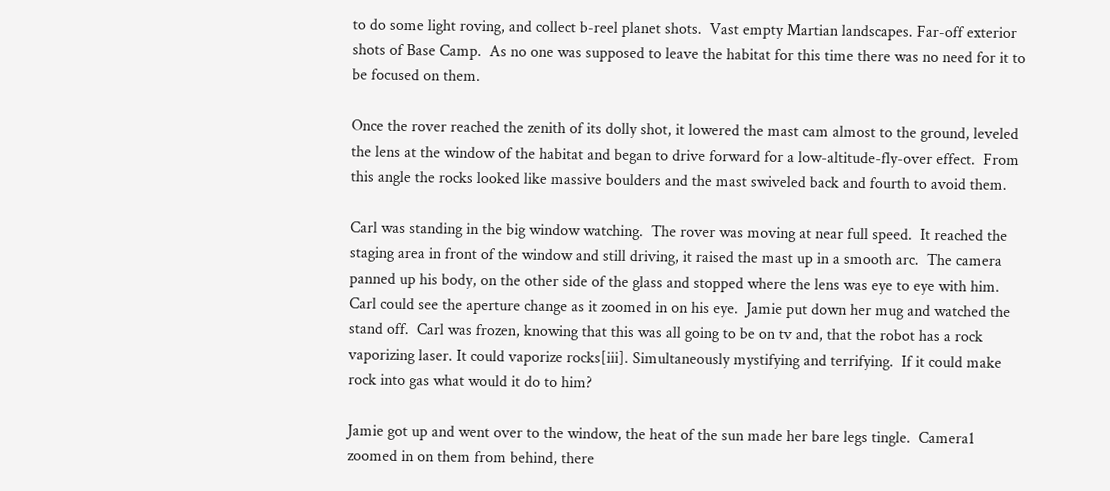to do some light roving, and collect b-reel planet shots.  Vast empty Martian landscapes. Far-off exterior shots of Base Camp.  As no one was supposed to leave the habitat for this time there was no need for it to be focused on them.

Once the rover reached the zenith of its dolly shot, it lowered the mast cam almost to the ground, leveled the lens at the window of the habitat and began to drive forward for a low-altitude-fly-over effect.  From this angle the rocks looked like massive boulders and the mast swiveled back and fourth to avoid them.

Carl was standing in the big window watching.  The rover was moving at near full speed.  It reached the staging area in front of the window and still driving, it raised the mast up in a smooth arc.  The camera panned up his body, on the other side of the glass and stopped where the lens was eye to eye with him. Carl could see the aperture change as it zoomed in on his eye.  Jamie put down her mug and watched the stand off.  Carl was frozen, knowing that this was all going to be on tv and, that the robot has a rock vaporizing laser. It could vaporize rocks[iii]. Simultaneously mystifying and terrifying.  If it could make rock into gas what would it do to him?

Jamie got up and went over to the window, the heat of the sun made her bare legs tingle.  Camera1 zoomed in on them from behind, there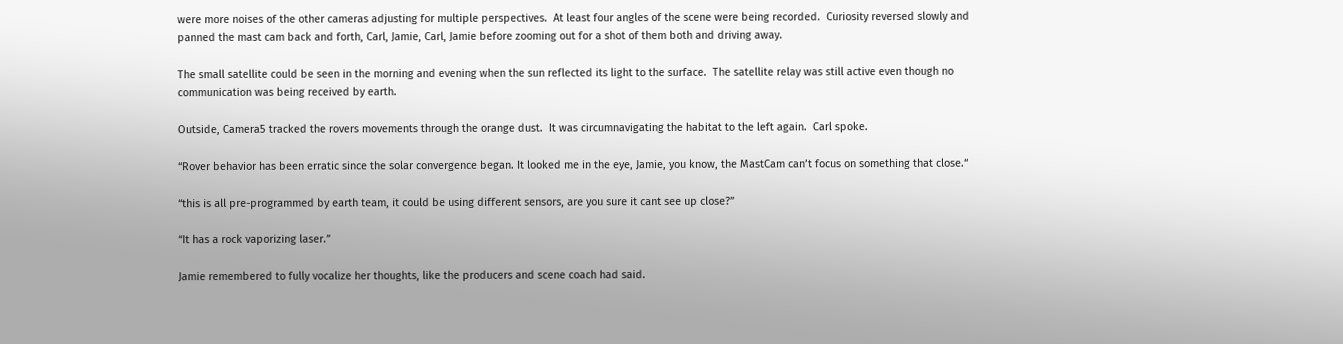were more noises of the other cameras adjusting for multiple perspectives.  At least four angles of the scene were being recorded.  Curiosity reversed slowly and panned the mast cam back and forth, Carl, Jamie, Carl, Jamie before zooming out for a shot of them both and driving away.

The small satellite could be seen in the morning and evening when the sun reflected its light to the surface.  The satellite relay was still active even though no communication was being received by earth.

Outside, Camera5 tracked the rovers movements through the orange dust.  It was circumnavigating the habitat to the left again.  Carl spoke.

“Rover behavior has been erratic since the solar convergence began. It looked me in the eye, Jamie, you know, the MastCam can’t focus on something that close.“

“this is all pre-programmed by earth team, it could be using different sensors, are you sure it cant see up close?”

“It has a rock vaporizing laser.”

Jamie remembered to fully vocalize her thoughts, like the producers and scene coach had said.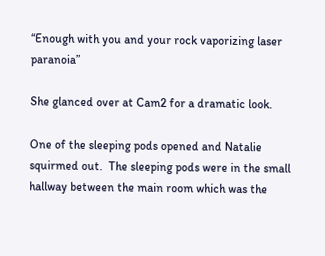“Enough with you and your rock vaporizing laser paranoia”

She glanced over at Cam2 for a dramatic look.

One of the sleeping pods opened and Natalie squirmed out.  The sleeping pods were in the small hallway between the main room which was the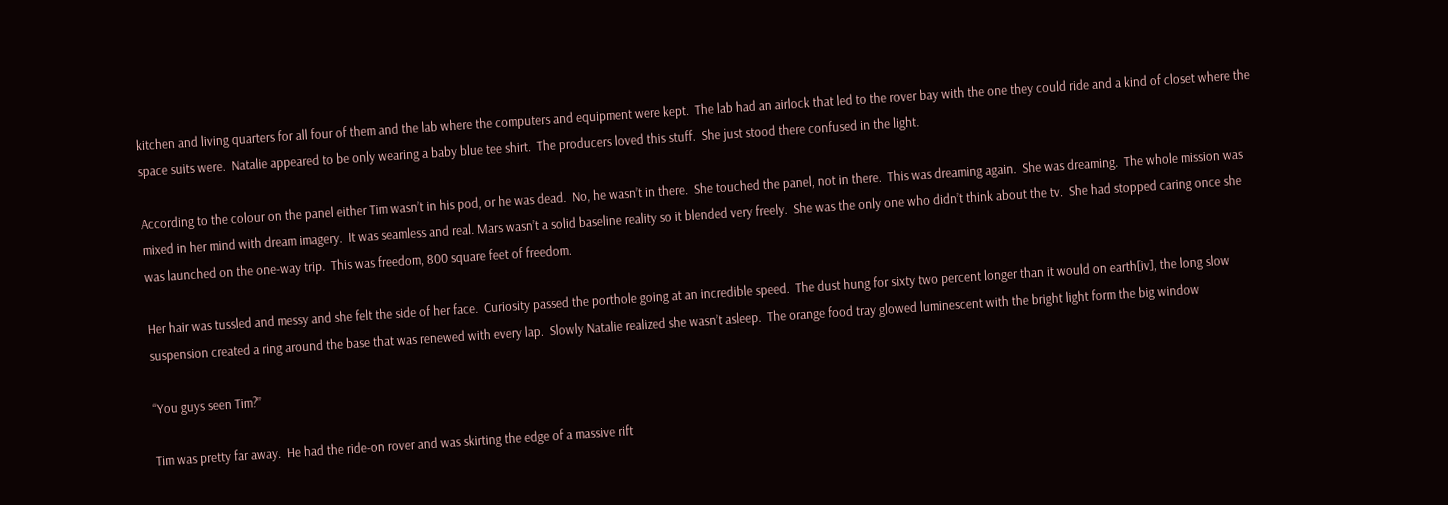kitchen and living quarters for all four of them and the lab where the computers and equipment were kept.  The lab had an airlock that led to the rover bay with the one they could ride and a kind of closet where the space suits were.  Natalie appeared to be only wearing a baby blue tee shirt.  The producers loved this stuff.  She just stood there confused in the light.

According to the colour on the panel either Tim wasn’t in his pod, or he was dead.  No, he wasn’t in there.  She touched the panel, not in there.  This was dreaming again.  She was dreaming.  The whole mission was mixed in her mind with dream imagery.  It was seamless and real. Mars wasn’t a solid baseline reality so it blended very freely.  She was the only one who didn’t think about the tv.  She had stopped caring once she was launched on the one-way trip.  This was freedom, 800 square feet of freedom.

Her hair was tussled and messy and she felt the side of her face.  Curiosity passed the porthole going at an incredible speed.  The dust hung for sixty two percent longer than it would on earth[iv], the long slow suspension created a ring around the base that was renewed with every lap.  Slowly Natalie realized she wasn’t asleep.  The orange food tray glowed luminescent with the bright light form the big window

“You guys seen Tim?”

Tim was pretty far away.  He had the ride-on rover and was skirting the edge of a massive rift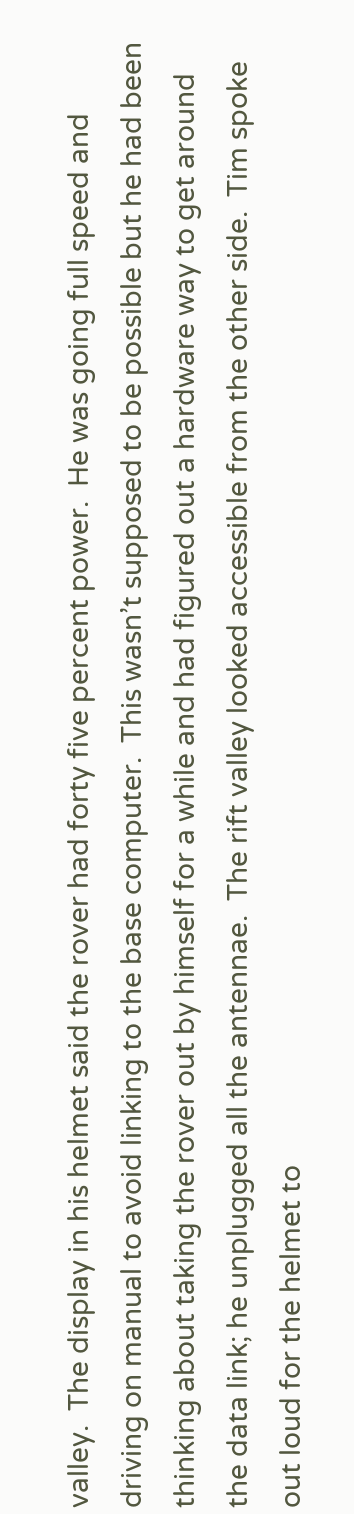valley.  The display in his helmet said the rover had forty five percent power.  He was going full speed and driving on manual to avoid linking to the base computer.  This wasn’t supposed to be possible but he had been thinking about taking the rover out by himself for a while and had figured out a hardware way to get around the data link; he unplugged all the antennae.  The rift valley looked accessible from the other side.  Tim spoke out loud for the helmet to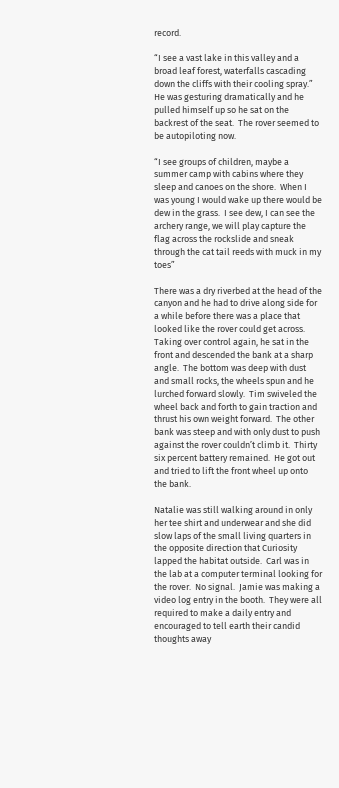record.

“I see a vast lake in this valley and a broad leaf forest, waterfalls cascading down the cliffs with their cooling spray.” He was gesturing dramatically and he pulled himself up so he sat on the backrest of the seat.  The rover seemed to be autopiloting now.

“I see groups of children, maybe a summer camp with cabins where they sleep and canoes on the shore.  When I was young I would wake up there would be dew in the grass.  I see dew, I can see the archery range, we will play capture the flag across the rockslide and sneak through the cat tail reeds with muck in my toes”

There was a dry riverbed at the head of the canyon and he had to drive along side for a while before there was a place that looked like the rover could get across.  Taking over control again, he sat in the front and descended the bank at a sharp angle.  The bottom was deep with dust and small rocks, the wheels spun and he lurched forward slowly.  Tim swiveled the wheel back and forth to gain traction and thrust his own weight forward.  The other bank was steep and with only dust to push against the rover couldn’t climb it.  Thirty six percent battery remained.  He got out and tried to lift the front wheel up onto the bank.

Natalie was still walking around in only her tee shirt and underwear and she did slow laps of the small living quarters in the opposite direction that Curiosity lapped the habitat outside.  Carl was in the lab at a computer terminal looking for the rover.  No signal.  Jamie was making a video log entry in the booth.  They were all required to make a daily entry and encouraged to tell earth their candid thoughts away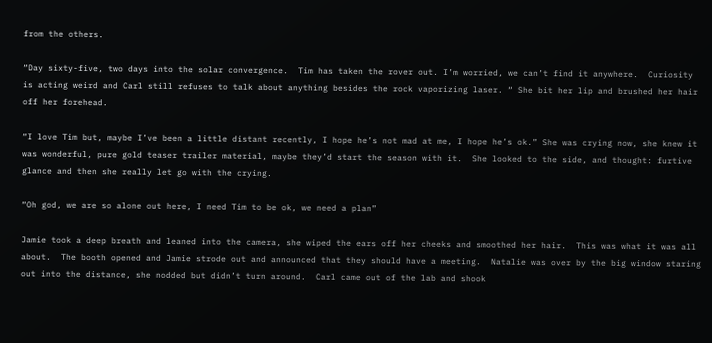from the others.

“Day sixty-five, two days into the solar convergence.  Tim has taken the rover out. I’m worried, we can’t find it anywhere.  Curiosity is acting weird and Carl still refuses to talk about anything besides the rock vaporizing laser. “ She bit her lip and brushed her hair off her forehead.

“I love Tim but, maybe I’ve been a little distant recently, I hope he’s not mad at me, I hope he’s ok.” She was crying now, she knew it was wonderful, pure gold teaser trailer material, maybe they’d start the season with it.  She looked to the side, and thought: furtive glance and then she really let go with the crying.

“Oh god, we are so alone out here, I need Tim to be ok, we need a plan”

Jamie took a deep breath and leaned into the camera, she wiped the ears off her cheeks and smoothed her hair.  This was what it was all about.  The booth opened and Jamie strode out and announced that they should have a meeting.  Natalie was over by the big window staring out into the distance, she nodded but didn’t turn around.  Carl came out of the lab and shook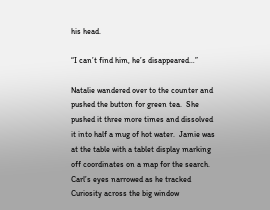his head.

“I can’t find him, he’s disappeared…”

Natalie wandered over to the counter and pushed the button for green tea.  She pushed it three more times and dissolved it into half a mug of hot water.  Jamie was at the table with a tablet display marking off coordinates on a map for the search.  Carl’s eyes narrowed as he tracked Curiosity across the big window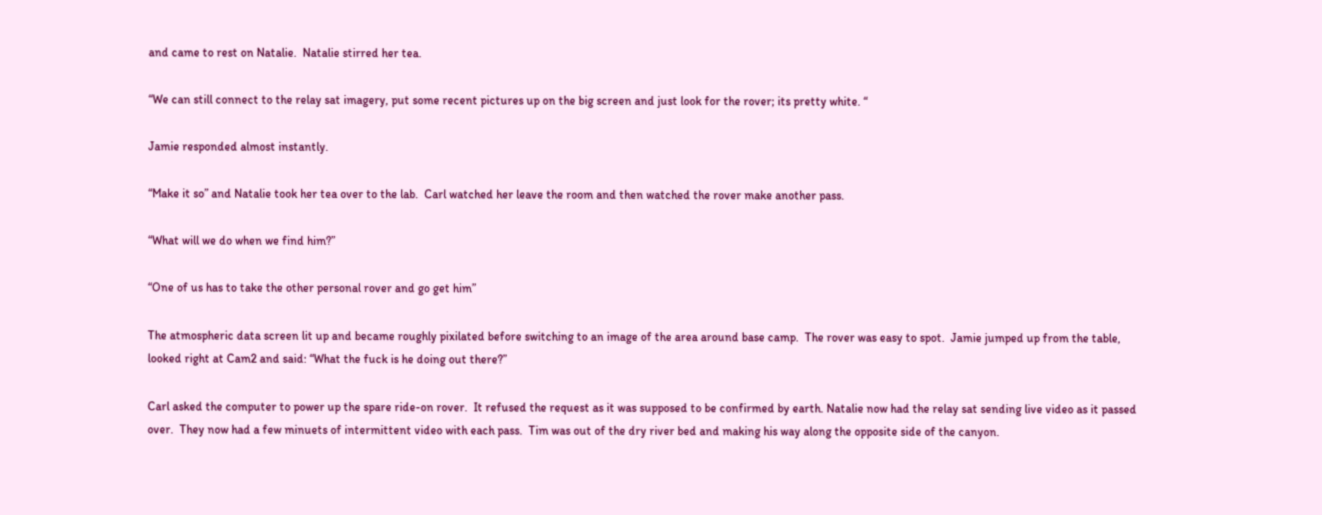and came to rest on Natalie.  Natalie stirred her tea.

“We can still connect to the relay sat imagery, put some recent pictures up on the big screen and just look for the rover; its pretty white. “

Jamie responded almost instantly.

“Make it so” and Natalie took her tea over to the lab.  Carl watched her leave the room and then watched the rover make another pass.

“What will we do when we find him?”

“One of us has to take the other personal rover and go get him”

The atmospheric data screen lit up and became roughly pixilated before switching to an image of the area around base camp.  The rover was easy to spot.  Jamie jumped up from the table, looked right at Cam2 and said: “What the fuck is he doing out there?”

Carl asked the computer to power up the spare ride-on rover.  It refused the request as it was supposed to be confirmed by earth. Natalie now had the relay sat sending live video as it passed over.  They now had a few minuets of intermittent video with each pass.  Tim was out of the dry river bed and making his way along the opposite side of the canyon.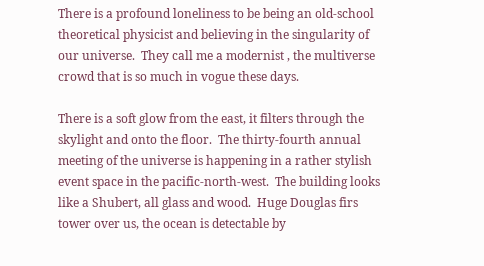There is a profound loneliness to be being an old-school theoretical physicist and believing in the singularity of our universe.  They call me a modernist , the multiverse crowd that is so much in vogue these days.

There is a soft glow from the east, it filters through the skylight and onto the floor.  The thirty-fourth annual meeting of the universe is happening in a rather stylish event space in the pacific-north-west.  The building looks like a Shubert, all glass and wood.  Huge Douglas firs tower over us, the ocean is detectable by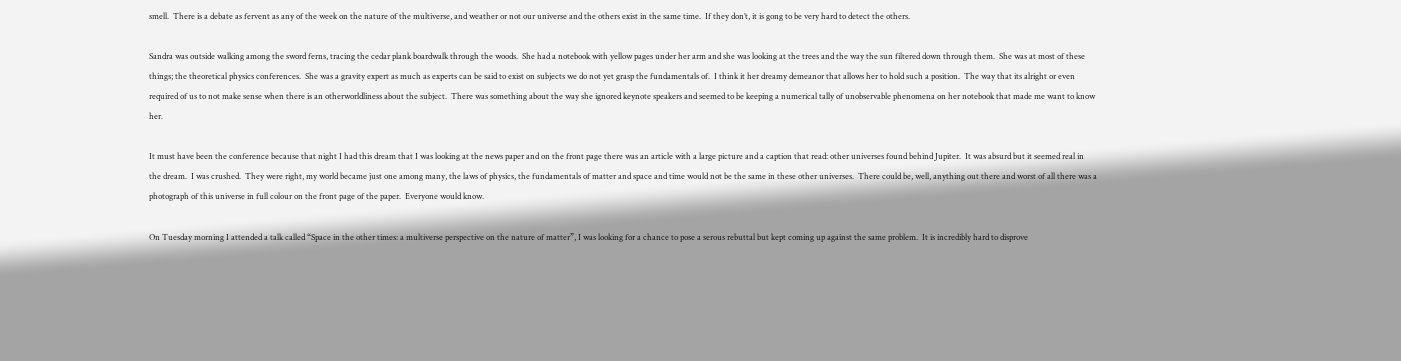smell.  There is a debate as fervent as any of the week on the nature of the multiverse, and weather or not our universe and the others exist in the same time.  If they don’t, it is gong to be very hard to detect the others.

Sandra was outside walking among the sword ferns, tracing the cedar plank boardwalk through the woods.  She had a notebook with yellow pages under her arm and she was looking at the trees and the way the sun filtered down through them.  She was at most of these things; the theoretical physics conferences.  She was a gravity expert as much as experts can be said to exist on subjects we do not yet grasp the fundamentals of.  I think it her dreamy demeanor that allows her to hold such a position.  The way that its alright or even required of us to not make sense when there is an otherworldliness about the subject.  There was something about the way she ignored keynote speakers and seemed to be keeping a numerical tally of unobservable phenomena on her notebook that made me want to know her.

It must have been the conference because that night I had this dream that I was looking at the news paper and on the front page there was an article with a large picture and a caption that read: other universes found behind Jupiter.  It was absurd but it seemed real in the dream.  I was crushed.  They were right, my world became just one among many, the laws of physics, the fundamentals of matter and space and time would not be the same in these other universes.  There could be, well, anything out there and worst of all there was a photograph of this universe in full colour on the front page of the paper.  Everyone would know.

On Tuesday morning I attended a talk called “Space in the other times: a multiverse perspective on the nature of matter”, I was looking for a chance to pose a serous rebuttal but kept coming up against the same problem.  It is incredibly hard to disprove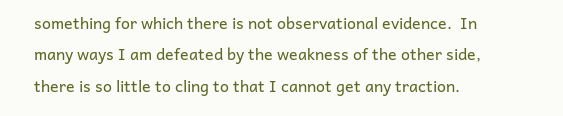something for which there is not observational evidence.  In many ways I am defeated by the weakness of the other side, there is so little to cling to that I cannot get any traction.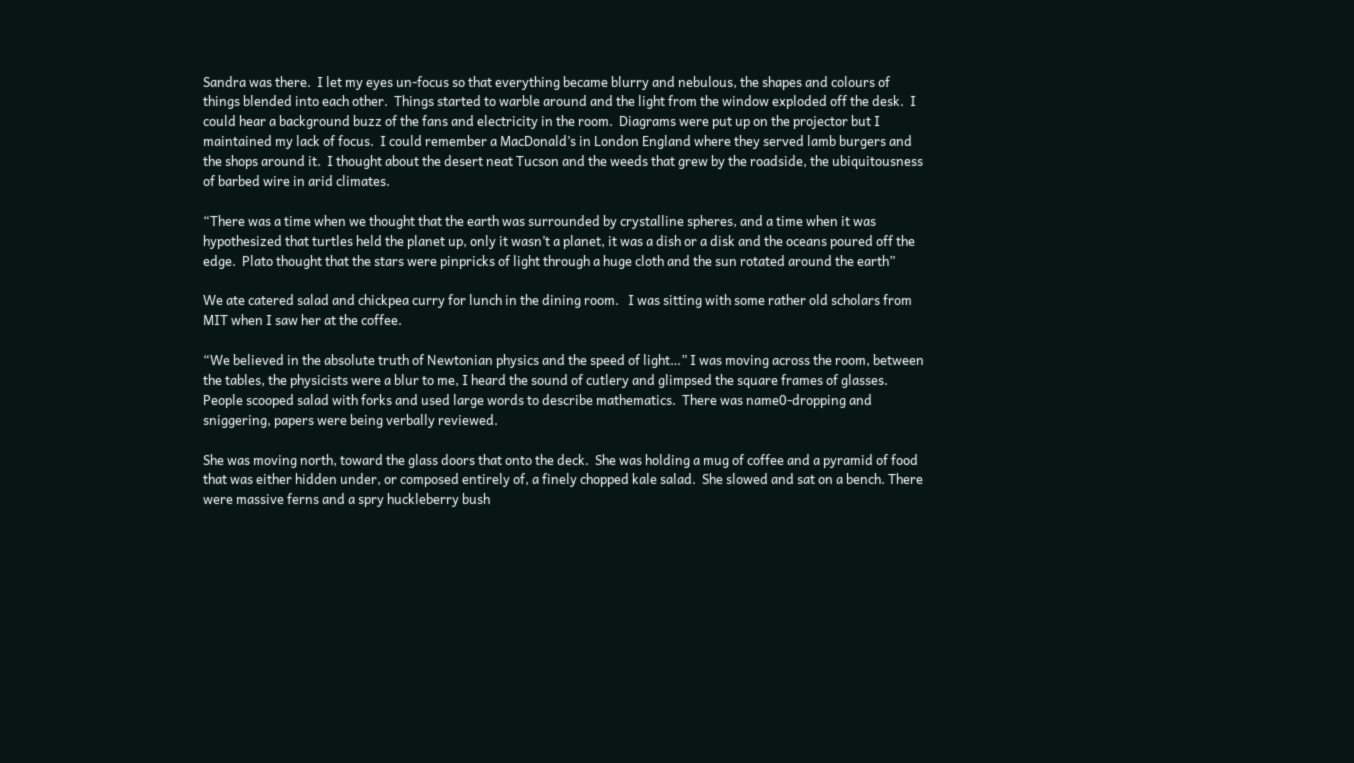Sandra was there.  I let my eyes un-focus so that everything became blurry and nebulous, the shapes and colours of things blended into each other.  Things started to warble around and the light from the window exploded off the desk.  I could hear a background buzz of the fans and electricity in the room.  Diagrams were put up on the projector but I maintained my lack of focus.  I could remember a MacDonald’s in London England where they served lamb burgers and the shops around it.  I thought about the desert neat Tucson and the weeds that grew by the roadside, the ubiquitousness of barbed wire in arid climates.

“There was a time when we thought that the earth was surrounded by crystalline spheres, and a time when it was hypothesized that turtles held the planet up, only it wasn’t a planet, it was a dish or a disk and the oceans poured off the edge.  Plato thought that the stars were pinpricks of light through a huge cloth and the sun rotated around the earth”

We ate catered salad and chickpea curry for lunch in the dining room.   I was sitting with some rather old scholars from MIT when I saw her at the coffee.

“We believed in the absolute truth of Newtonian physics and the speed of light…” I was moving across the room, between the tables, the physicists were a blur to me, I heard the sound of cutlery and glimpsed the square frames of glasses.  People scooped salad with forks and used large words to describe mathematics.  There was name0-dropping and sniggering, papers were being verbally reviewed.

She was moving north, toward the glass doors that onto the deck.  She was holding a mug of coffee and a pyramid of food that was either hidden under, or composed entirely of, a finely chopped kale salad.  She slowed and sat on a bench. There were massive ferns and a spry huckleberry bush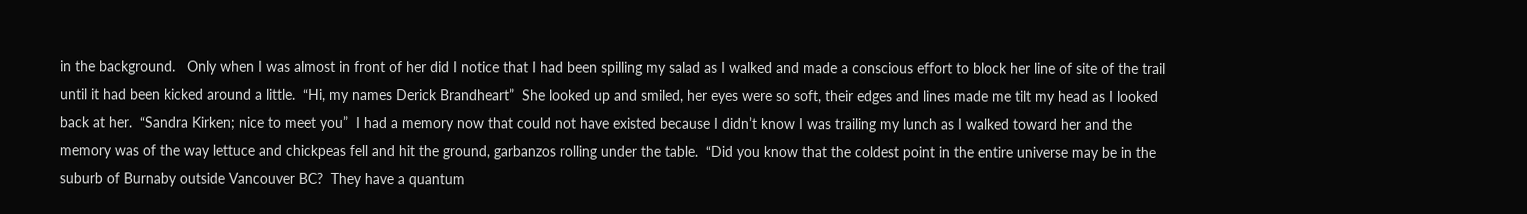in the background.   Only when I was almost in front of her did I notice that I had been spilling my salad as I walked and made a conscious effort to block her line of site of the trail until it had been kicked around a little.  “Hi, my names Derick Brandheart”  She looked up and smiled, her eyes were so soft, their edges and lines made me tilt my head as I looked back at her.  “Sandra Kirken; nice to meet you”  I had a memory now that could not have existed because I didn’t know I was trailing my lunch as I walked toward her and the memory was of the way lettuce and chickpeas fell and hit the ground, garbanzos rolling under the table.  “Did you know that the coldest point in the entire universe may be in the suburb of Burnaby outside Vancouver BC?  They have a quantum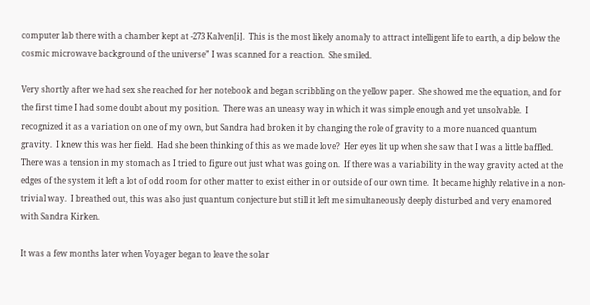computer lab there with a chamber kept at -273 Kalven[i].  This is the most likely anomaly to attract intelligent life to earth, a dip below the cosmic microwave background of the universe” I was scanned for a reaction.  She smiled.

Very shortly after we had sex she reached for her notebook and began scribbling on the yellow paper.  She showed me the equation, and for the first time I had some doubt about my position.  There was an uneasy way in which it was simple enough and yet unsolvable.  I recognized it as a variation on one of my own, but Sandra had broken it by changing the role of gravity to a more nuanced quantum gravity.  I knew this was her field.  Had she been thinking of this as we made love?  Her eyes lit up when she saw that I was a little baffled.  There was a tension in my stomach as I tried to figure out just what was going on.  If there was a variability in the way gravity acted at the edges of the system it left a lot of odd room for other matter to exist either in or outside of our own time.  It became highly relative in a non-trivial way.  I breathed out, this was also just quantum conjecture but still it left me simultaneously deeply disturbed and very enamored with Sandra Kirken.

It was a few months later when Voyager began to leave the solar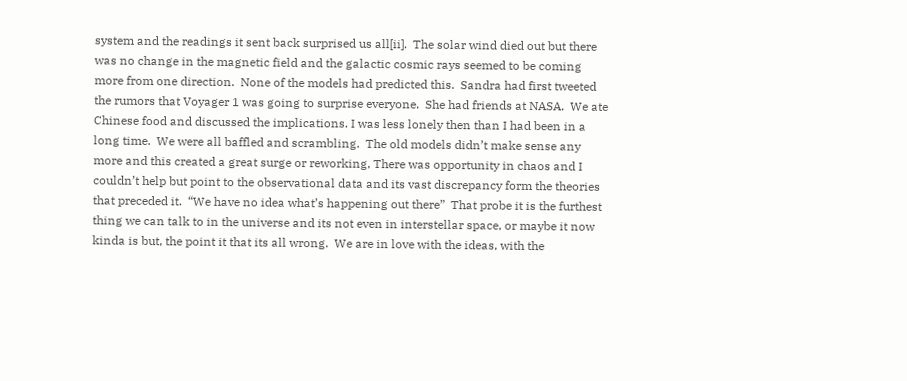system and the readings it sent back surprised us all[ii].  The solar wind died out but there was no change in the magnetic field and the galactic cosmic rays seemed to be coming more from one direction.  None of the models had predicted this.  Sandra had first tweeted the rumors that Voyager 1 was going to surprise everyone.  She had friends at NASA.  We ate Chinese food and discussed the implications. I was less lonely then than I had been in a long time.  We were all baffled and scrambling.  The old models didn’t make sense any more and this created a great surge or reworking, There was opportunity in chaos and I couldn’t help but point to the observational data and its vast discrepancy form the theories that preceded it.  “We have no idea what’s happening out there”  That probe it is the furthest thing we can talk to in the universe and its not even in interstellar space, or maybe it now kinda is but, the point it that its all wrong.  We are in love with the ideas, with the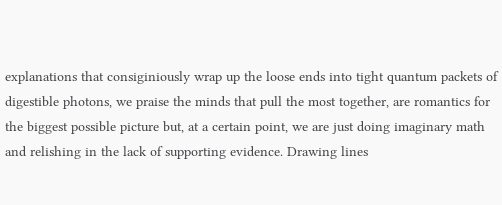explanations that consiginiously wrap up the loose ends into tight quantum packets of digestible photons, we praise the minds that pull the most together, are romantics for the biggest possible picture but, at a certain point, we are just doing imaginary math and relishing in the lack of supporting evidence. Drawing lines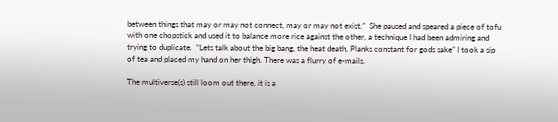between things that may or may not connect, may or may not exist.”  She paused and speared a piece of tofu with one chopstick and used it to balance more rice against the other, a technique I had been admiring and trying to duplicate.  “Lets talk about the big bang, the heat death, Planks constant for gods sake” I took a sip of tea and placed my hand on her thigh. There was a flurry of e-mails.

The multiverse(s) still loom out there, it is a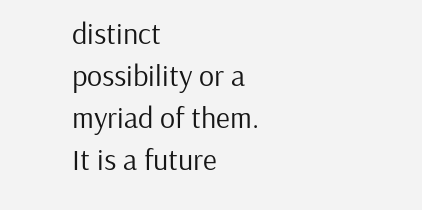distinct possibility or a myriad of them.  It is a future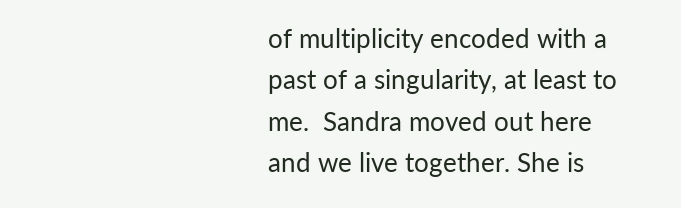of multiplicity encoded with a past of a singularity, at least to me.  Sandra moved out here and we live together. She is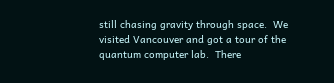still chasing gravity through space.  We visited Vancouver and got a tour of the quantum computer lab.  There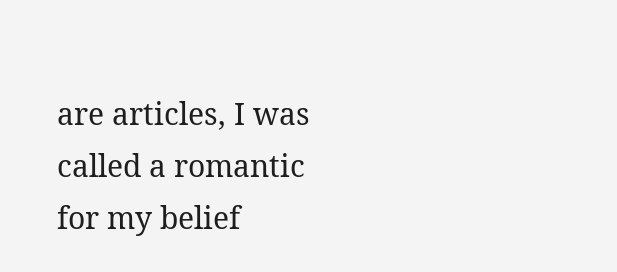are articles, I was called a romantic for my belief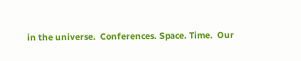in the universe.  Conferences. Space. Time.  Our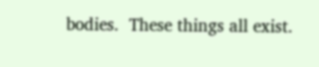bodies.  These things all exist.